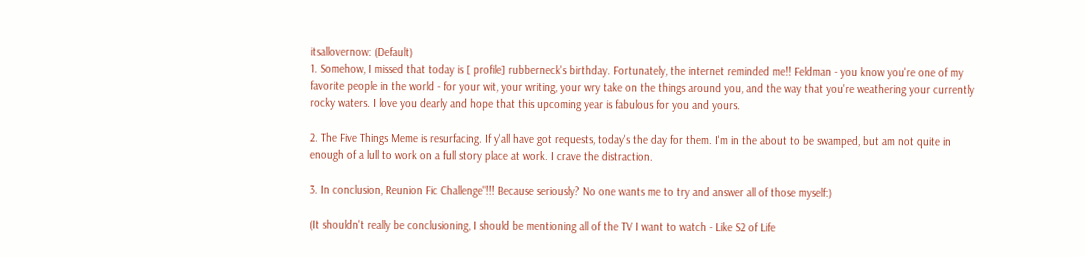itsallovernow: (Default)
1. Somehow, I missed that today is [ profile] rubberneck's birthday. Fortunately, the internet reminded me!! Feldman - you know you're one of my favorite people in the world - for your wit, your writing, your wry take on the things around you, and the way that you're weathering your currently rocky waters. I love you dearly and hope that this upcoming year is fabulous for you and yours.

2. The Five Things Meme is resurfacing. If y'all have got requests, today's the day for them. I'm in the about to be swamped, but am not quite in enough of a lull to work on a full story place at work. I crave the distraction.

3. In conclusion, Reunion Fic Challenge"!!! Because seriously? No one wants me to try and answer all of those myself:)

(It shouldn't really be conclusioning, I should be mentioning all of the TV I want to watch - Like S2 of Life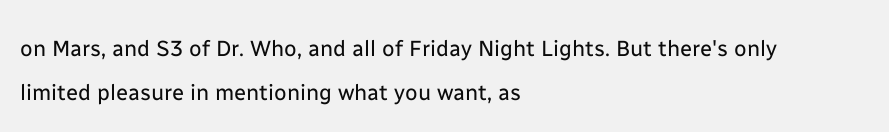on Mars, and S3 of Dr. Who, and all of Friday Night Lights. But there's only limited pleasure in mentioning what you want, as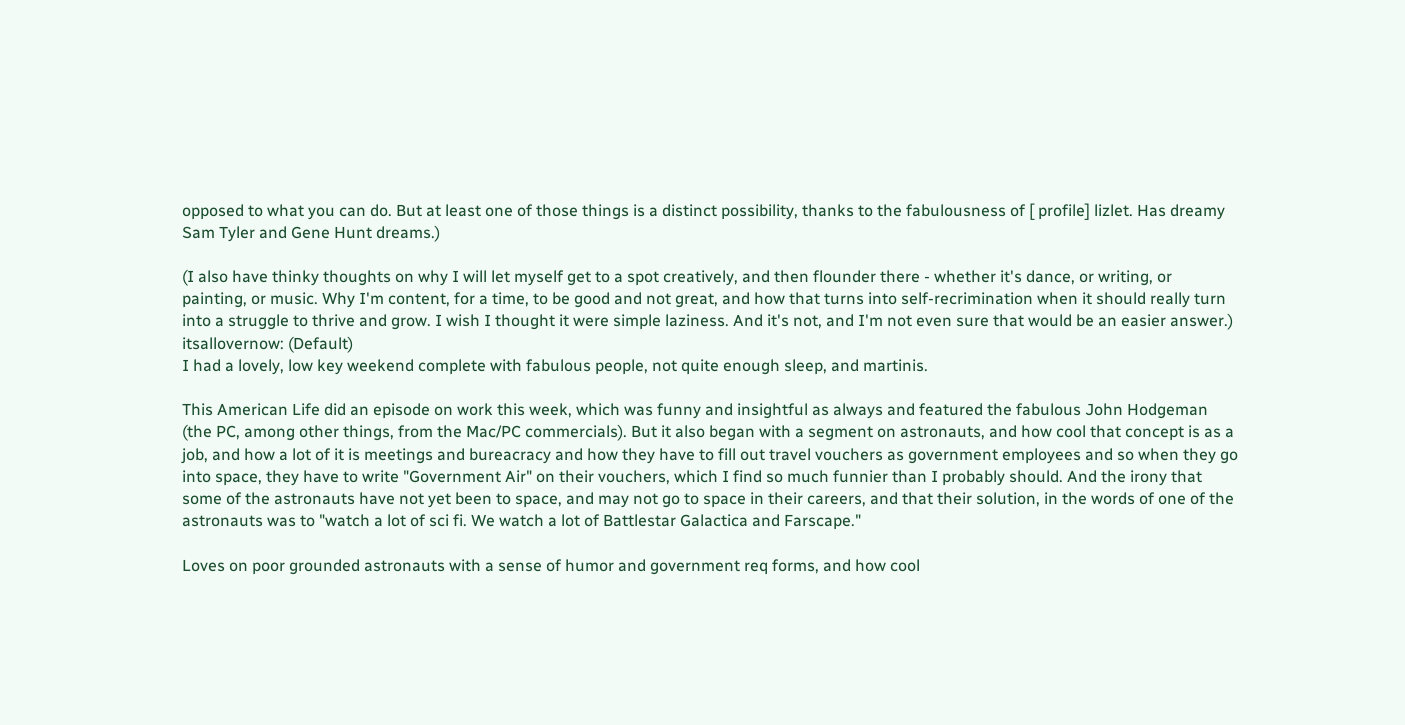opposed to what you can do. But at least one of those things is a distinct possibility, thanks to the fabulousness of [ profile] lizlet. Has dreamy Sam Tyler and Gene Hunt dreams.)

(I also have thinky thoughts on why I will let myself get to a spot creatively, and then flounder there - whether it's dance, or writing, or painting, or music. Why I'm content, for a time, to be good and not great, and how that turns into self-recrimination when it should really turn into a struggle to thrive and grow. I wish I thought it were simple laziness. And it's not, and I'm not even sure that would be an easier answer.)
itsallovernow: (Default)
I had a lovely, low key weekend complete with fabulous people, not quite enough sleep, and martinis.

This American Life did an episode on work this week, which was funny and insightful as always and featured the fabulous John Hodgeman (the PC, among other things, from the Mac/PC commercials). But it also began with a segment on astronauts, and how cool that concept is as a job, and how a lot of it is meetings and bureacracy and how they have to fill out travel vouchers as government employees and so when they go into space, they have to write "Government Air" on their vouchers, which I find so much funnier than I probably should. And the irony that some of the astronauts have not yet been to space, and may not go to space in their careers, and that their solution, in the words of one of the astronauts was to "watch a lot of sci fi. We watch a lot of Battlestar Galactica and Farscape."

Loves on poor grounded astronauts with a sense of humor and government req forms, and how cool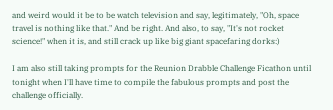and weird would it be to be watch television and say, legitimately, "Oh, space travel is nothing like that." And be right. And also, to say, "It's not rocket science!" when it is, and still crack up like big giant spacefaring dorks:)

I am also still taking prompts for the Reunion Drabble Challenge Ficathon until tonight when I'll have time to compile the fabulous prompts and post the challenge officially.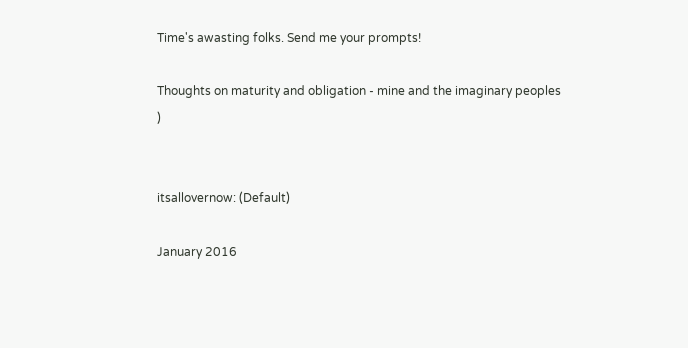Time's awasting folks. Send me your prompts!

Thoughts on maturity and obligation - mine and the imaginary peoples )


itsallovernow: (Default)

January 2016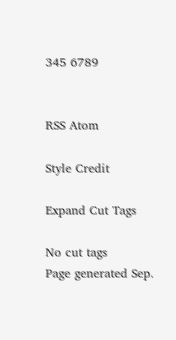345 6789


RSS Atom

Style Credit

Expand Cut Tags

No cut tags
Page generated Sep.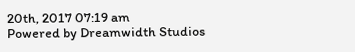20th, 2017 07:19 am
Powered by Dreamwidth Studios